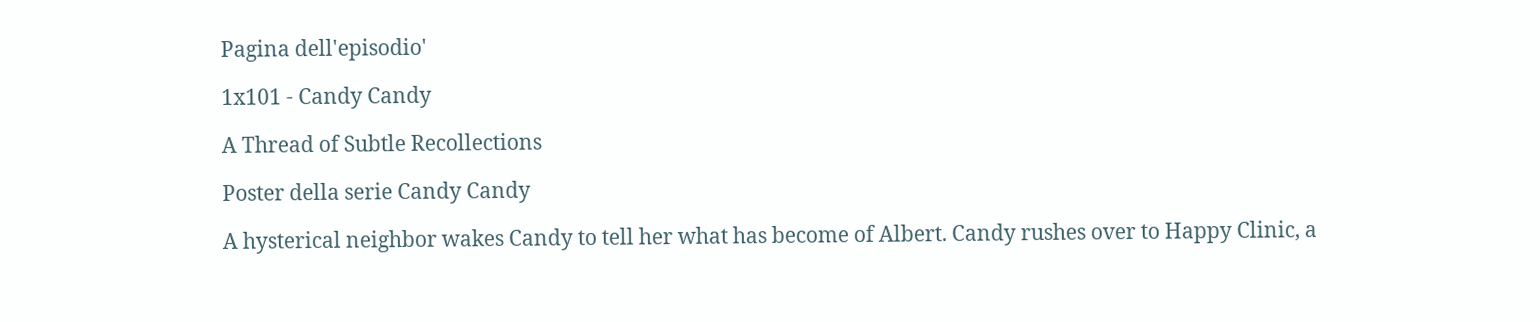Pagina dell'episodio'

1x101 - Candy Candy

A Thread of Subtle Recollections

Poster della serie Candy Candy

A hysterical neighbor wakes Candy to tell her what has become of Albert. Candy rushes over to Happy Clinic, a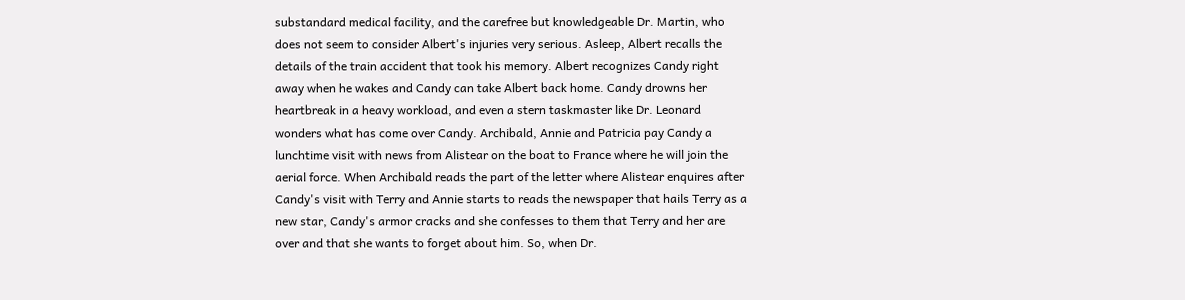substandard medical facility, and the carefree but knowledgeable Dr. Martin, who does not seem to consider Albert's injuries very serious. Asleep, Albert recalls the details of the train accident that took his memory. Albert recognizes Candy right away when he wakes and Candy can take Albert back home. Candy drowns her heartbreak in a heavy workload, and even a stern taskmaster like Dr. Leonard wonders what has come over Candy. Archibald, Annie and Patricia pay Candy a lunchtime visit with news from Alistear on the boat to France where he will join the aerial force. When Archibald reads the part of the letter where Alistear enquires after Candy's visit with Terry and Annie starts to reads the newspaper that hails Terry as a new star, Candy's armor cracks and she confesses to them that Terry and her are over and that she wants to forget about him. So, when Dr.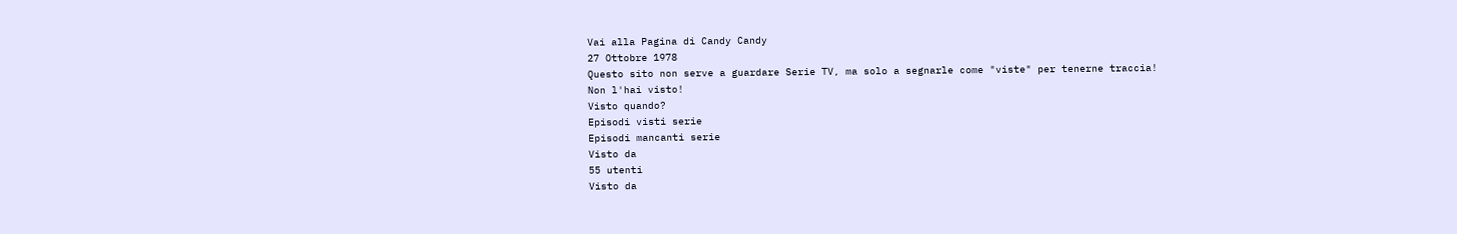Vai alla Pagina di Candy Candy
27 Ottobre 1978
Questo sito non serve a guardare Serie TV, ma solo a segnarle come "viste" per tenerne traccia!
Non l'hai visto!
Visto quando?
Episodi visti serie
Episodi mancanti serie
Visto da
55 utenti
Visto da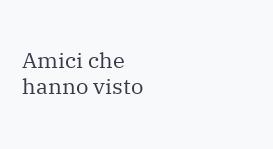Amici che hanno visto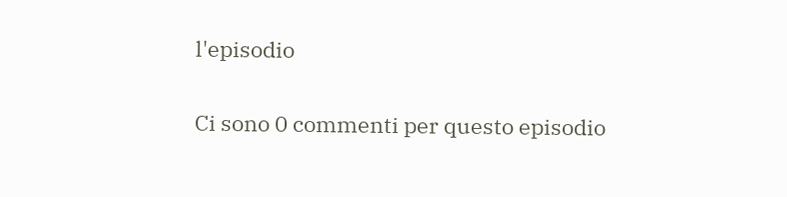l'episodio

Ci sono 0 commenti per questo episodio